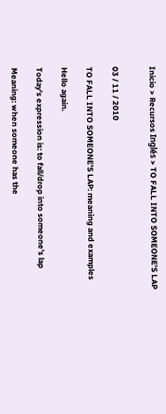Inicio > Recursos Inglés > TO FALL INTO SOMEONE'S LAP


03 / 11 / 2010

TO FALL INTO SOMEONE'S LAP: meaning and examples

Hello again.

Today's expression is: to fall/drop into someone's lap

Meaning: when someone has the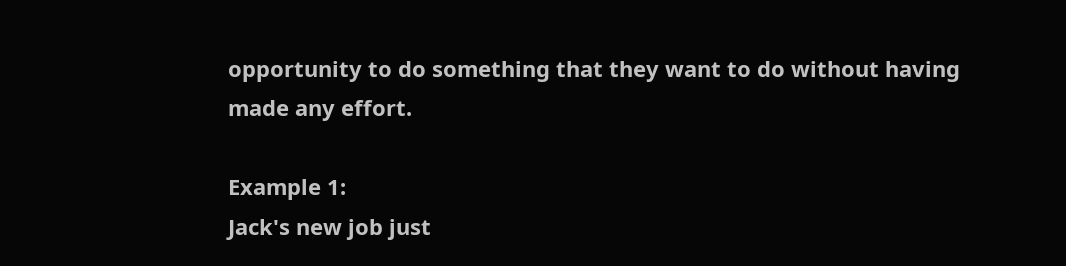opportunity to do something that they want to do without having made any effort.

Example 1:
Jack's new job just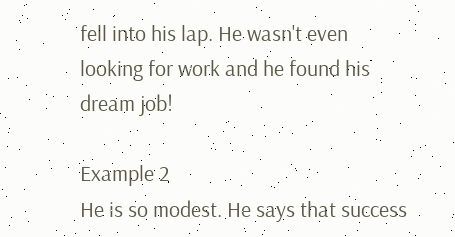fell into his lap. He wasn't even looking for work and he found his dream job!

Example 2
He is so modest. He says that success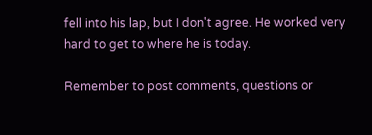fell into his lap, but I don't agree. He worked very hard to get to where he is today.

Remember to post comments, questions or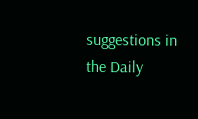suggestions in the Daily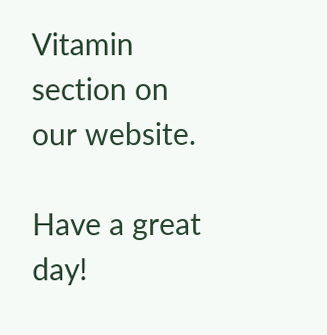Vitamin section on our website.

Have a great day!